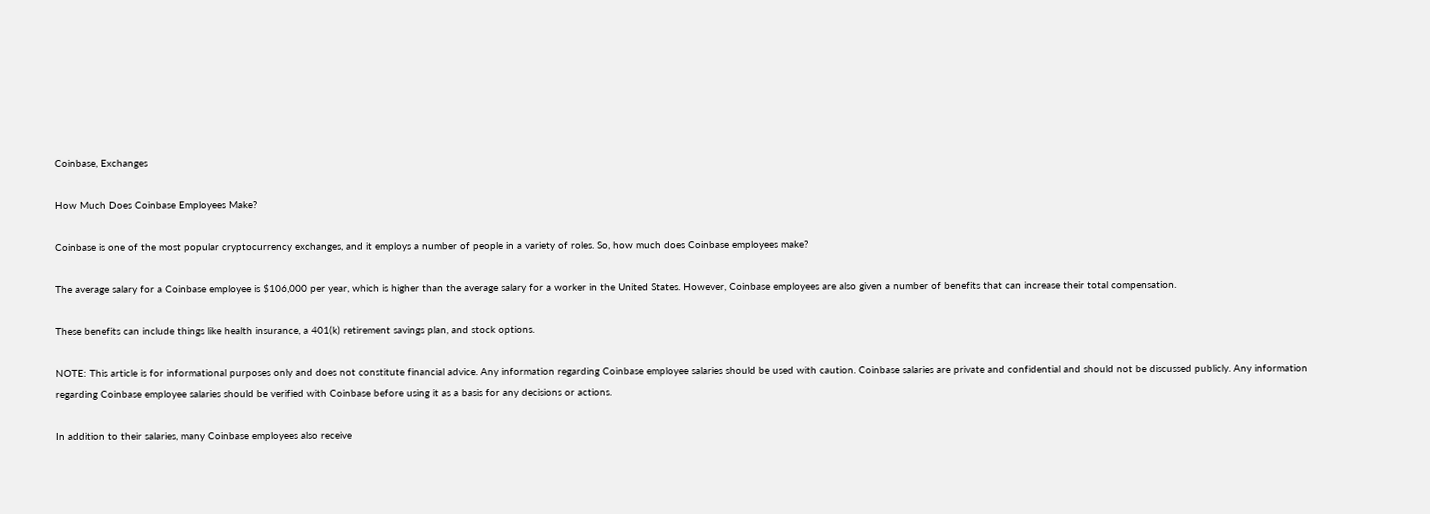Coinbase, Exchanges

How Much Does Coinbase Employees Make?

Coinbase is one of the most popular cryptocurrency exchanges, and it employs a number of people in a variety of roles. So, how much does Coinbase employees make?

The average salary for a Coinbase employee is $106,000 per year, which is higher than the average salary for a worker in the United States. However, Coinbase employees are also given a number of benefits that can increase their total compensation.

These benefits can include things like health insurance, a 401(k) retirement savings plan, and stock options.

NOTE: This article is for informational purposes only and does not constitute financial advice. Any information regarding Coinbase employee salaries should be used with caution. Coinbase salaries are private and confidential and should not be discussed publicly. Any information regarding Coinbase employee salaries should be verified with Coinbase before using it as a basis for any decisions or actions.

In addition to their salaries, many Coinbase employees also receive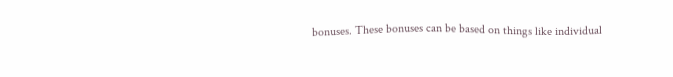bonuses. These bonuses can be based on things like individual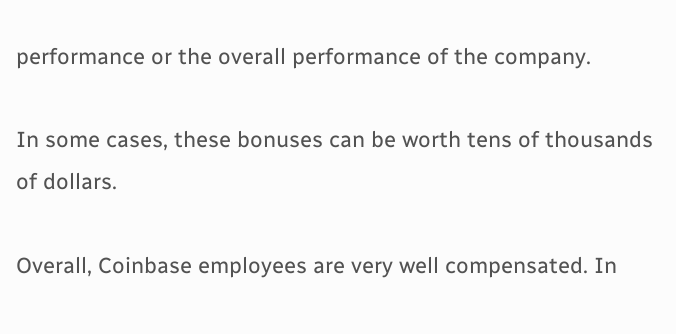performance or the overall performance of the company.

In some cases, these bonuses can be worth tens of thousands of dollars.

Overall, Coinbase employees are very well compensated. In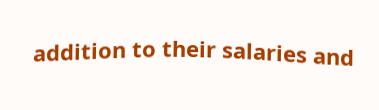addition to their salaries and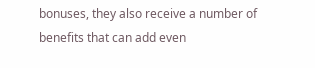bonuses, they also receive a number of benefits that can add even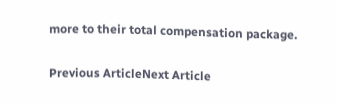more to their total compensation package.

Previous ArticleNext Article